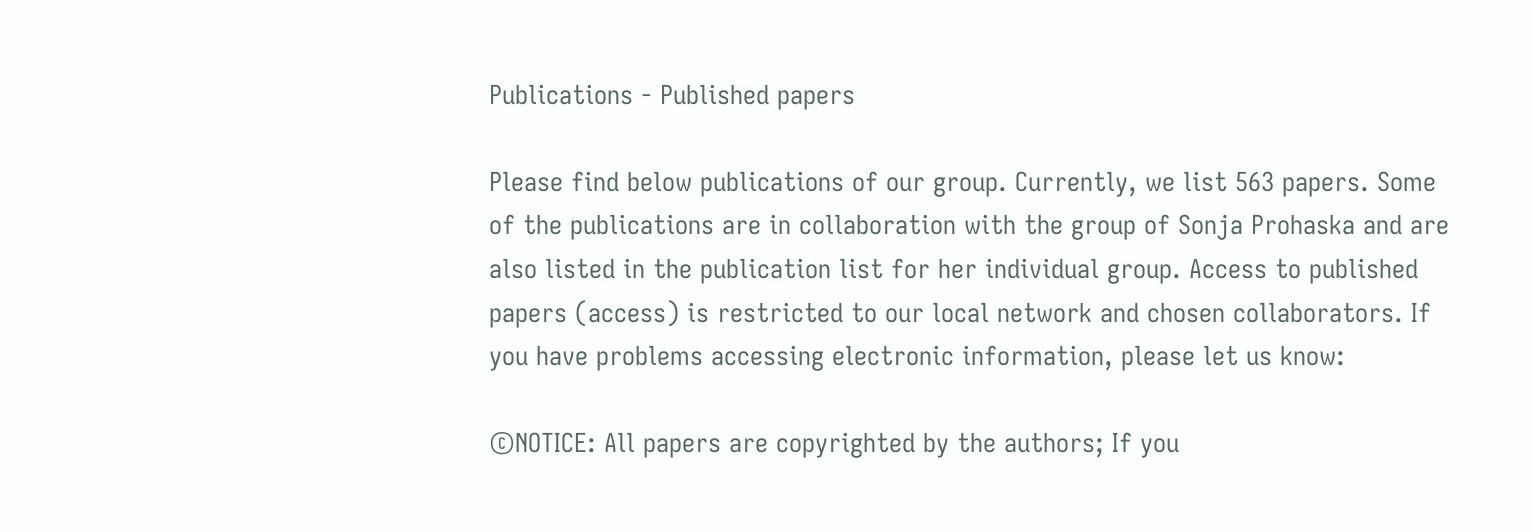Publications - Published papers

Please find below publications of our group. Currently, we list 563 papers. Some of the publications are in collaboration with the group of Sonja Prohaska and are also listed in the publication list for her individual group. Access to published papers (access) is restricted to our local network and chosen collaborators. If you have problems accessing electronic information, please let us know:

©NOTICE: All papers are copyrighted by the authors; If you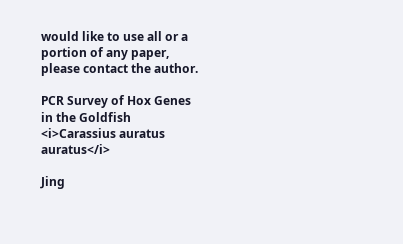would like to use all or a portion of any paper, please contact the author.

PCR Survey of Hox Genes in the Goldfish <i>Carassius auratus auratus</i>

Jing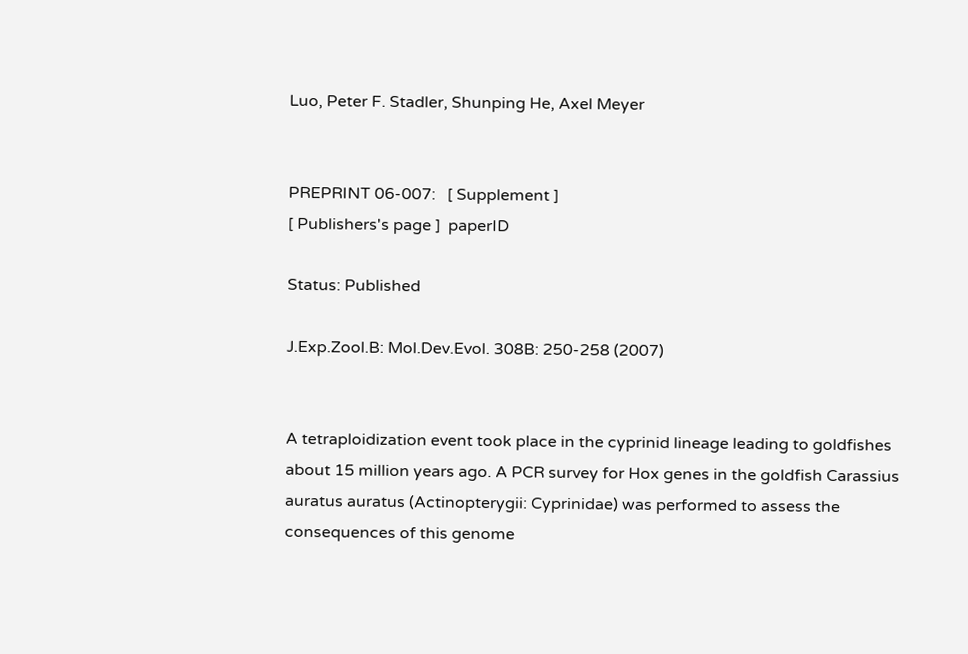Luo, Peter F. Stadler, Shunping He, Axel Meyer


PREPRINT 06-007:   [ Supplement ]
[ Publishers's page ]  paperID

Status: Published

J.Exp.Zool.B: Mol.Dev.Evol. 308B: 250-258 (2007)


A tetraploidization event took place in the cyprinid lineage leading to goldfishes about 15 million years ago. A PCR survey for Hox genes in the goldfish Carassius auratus auratus (Actinopterygii: Cyprinidae) was performed to assess the consequences of this genome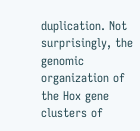duplication. Not surprisingly, the genomic organization of the Hox gene clusters of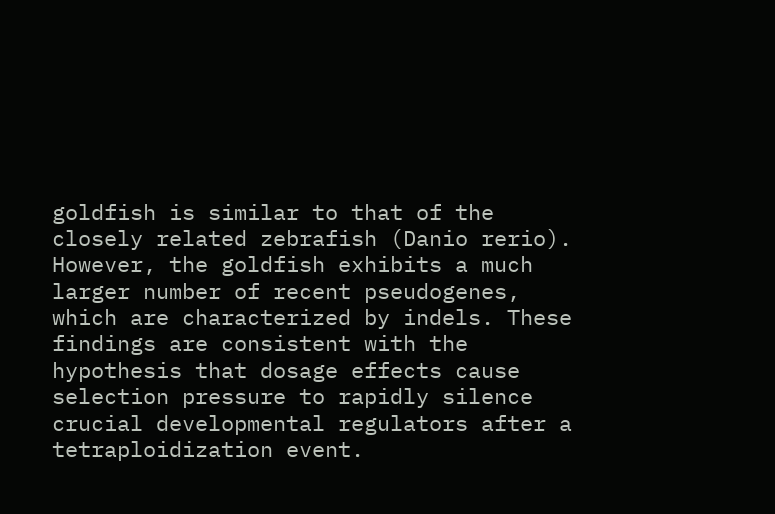goldfish is similar to that of the closely related zebrafish (Danio rerio). However, the goldfish exhibits a much larger number of recent pseudogenes, which are characterized by indels. These findings are consistent with the hypothesis that dosage effects cause selection pressure to rapidly silence crucial developmental regulators after a tetraploidization event.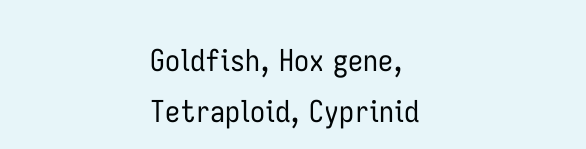Goldfish, Hox gene, Tetraploid, Cyprinid